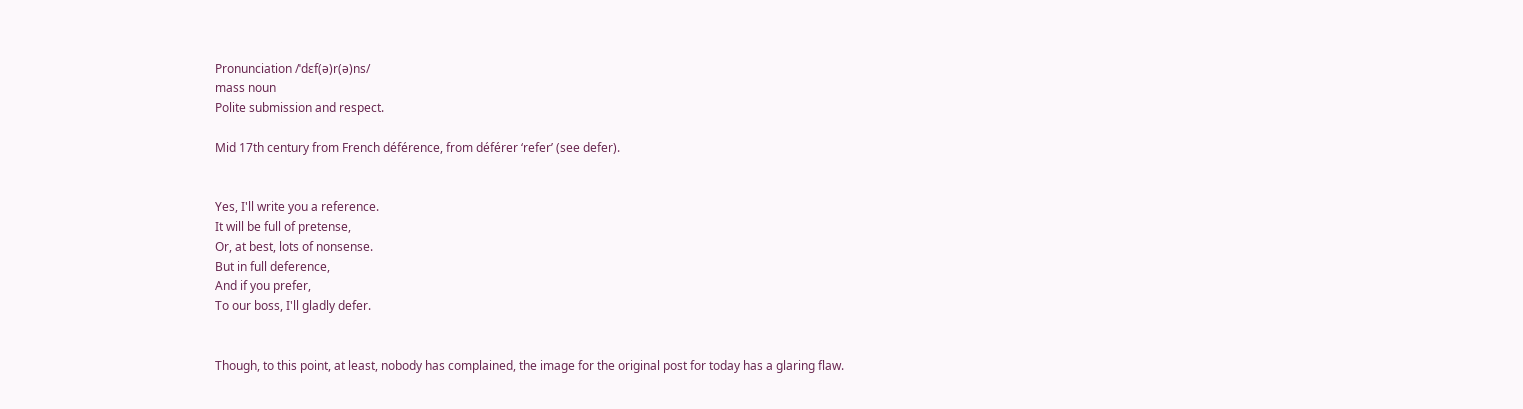Pronunciation /ˈdɛf(ə)r(ə)ns/
mass noun
Polite submission and respect.

Mid 17th century from French déférence, from déférer ‘refer’ (see defer).


Yes, I'll write you a reference.
It will be full of pretense,
Or, at best, lots of nonsense.
But in full deference,
And if you prefer,
To our boss, I'll gladly defer.


Though, to this point, at least, nobody has complained, the image for the original post for today has a glaring flaw.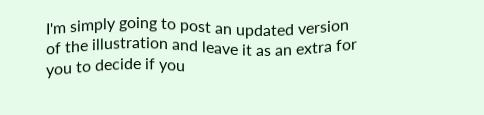I'm simply going to post an updated version of the illustration and leave it as an extra for you to decide if you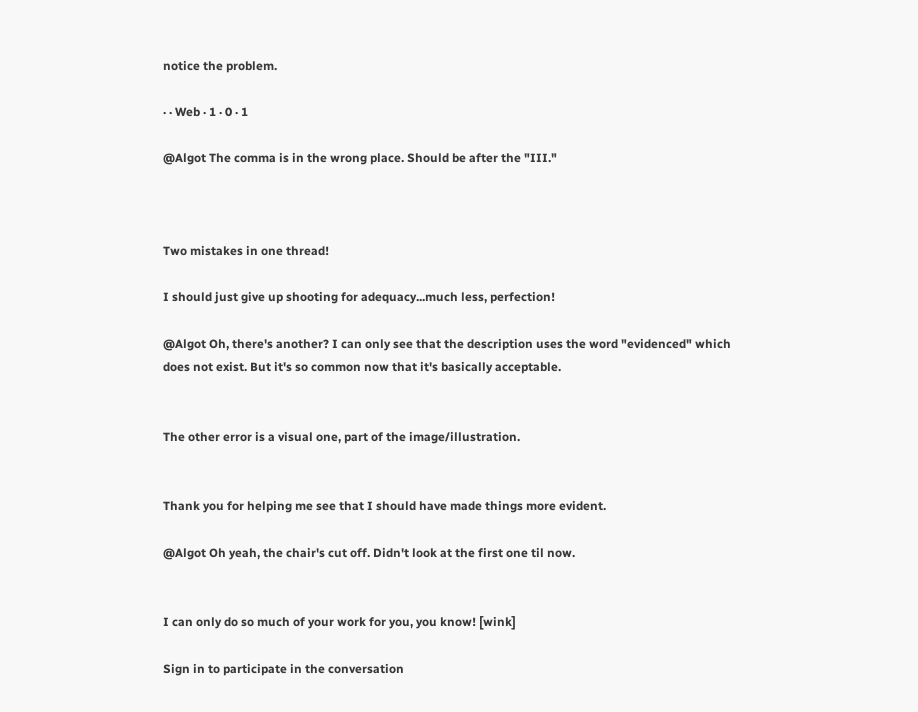notice the problem.

· · Web · 1 · 0 · 1

@Algot The comma is in the wrong place. Should be after the "III."



Two mistakes in one thread!

I should just give up shooting for adequacy...much less, perfection!

@Algot Oh, there's another? I can only see that the description uses the word "evidenced" which does not exist. But it's so common now that it's basically acceptable.


The other error is a visual one, part of the image/illustration.


Thank you for helping me see that I should have made things more evident.

@Algot Oh yeah, the chair's cut off. Didn't look at the first one til now.


I can only do so much of your work for you, you know! [wink]

Sign in to participate in the conversation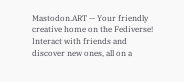Mastodon.ART — Your friendly creative home on the Fediverse! Interact with friends and discover new ones, all on a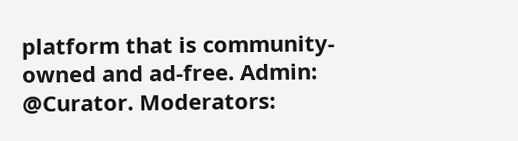platform that is community-owned and ad-free. Admin: @Curator. Moderators: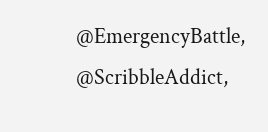@EmergencyBattle, @ScribbleAddict,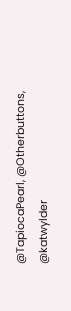@TapiocaPearl, @Otherbuttons, @katwylder